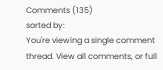Comments (135)
sorted by:
You're viewing a single comment thread. View all comments, or full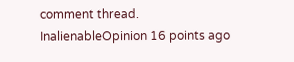comment thread.
InalienableOpinion 16 points ago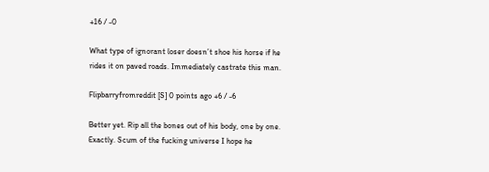+16 / -0

What type of ignorant loser doesn’t shoe his horse if he rides it on paved roads. Immediately castrate this man.

Flipbarryfromreddit [S] 0 points ago +6 / -6

Better yet. Rip all the bones out of his body, one by one. Exactly. Scum of the fucking universe I hope he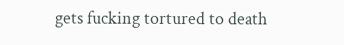gets fucking tortured to death